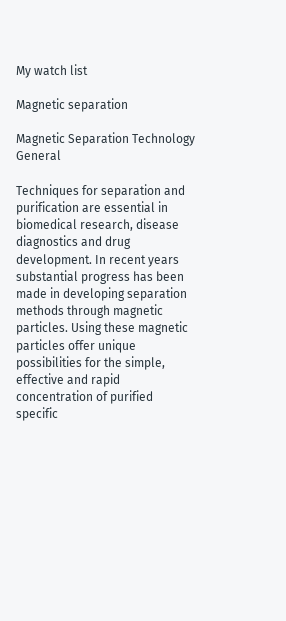My watch list

Magnetic separation

Magnetic Separation Technology General

Techniques for separation and purification are essential in biomedical research, disease diagnostics and drug development. In recent years substantial progress has been made in developing separation methods through magnetic particles. Using these magnetic particles offer unique possibilities for the simple, effective and rapid concentration of purified specific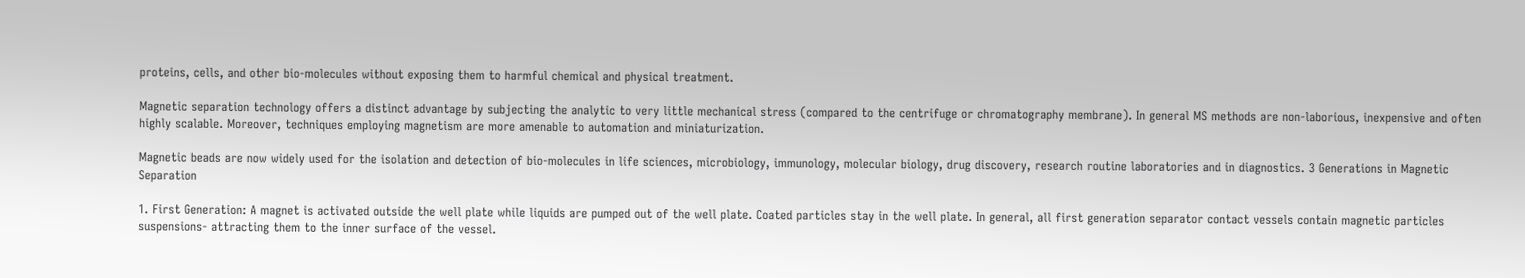proteins, cells, and other bio-molecules without exposing them to harmful chemical and physical treatment.

Magnetic separation technology offers a distinct advantage by subjecting the analytic to very little mechanical stress (compared to the centrifuge or chromatography membrane). In general MS methods are non-laborious, inexpensive and often highly scalable. Moreover, techniques employing magnetism are more amenable to automation and miniaturization.

Magnetic beads are now widely used for the isolation and detection of bio-molecules in life sciences, microbiology, immunology, molecular biology, drug discovery, research routine laboratories and in diagnostics. 3 Generations in Magnetic Separation

1. First Generation: A magnet is activated outside the well plate while liquids are pumped out of the well plate. Coated particles stay in the well plate. In general, all first generation separator contact vessels contain magnetic particles suspensions- attracting them to the inner surface of the vessel.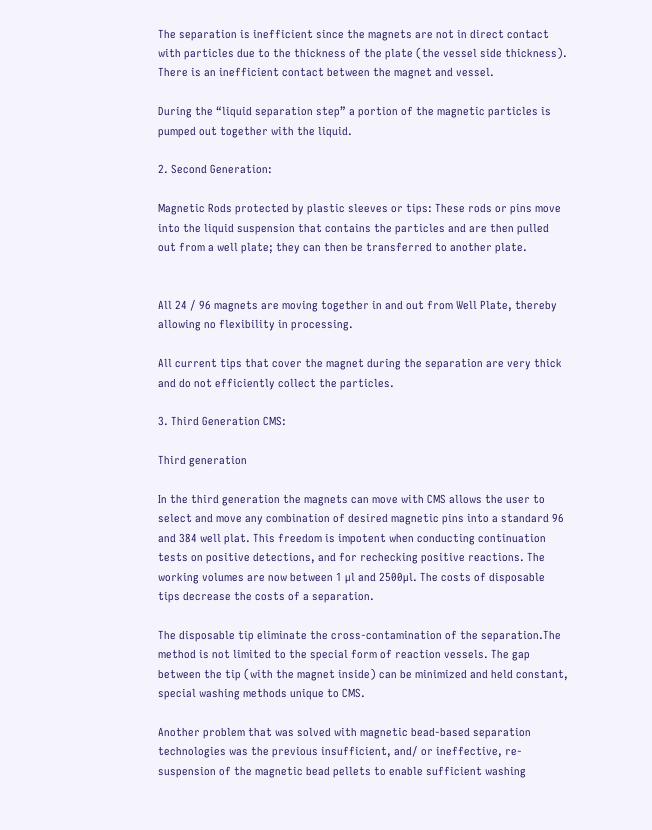The separation is inefficient since the magnets are not in direct contact with particles due to the thickness of the plate (the vessel side thickness). There is an inefficient contact between the magnet and vessel.

During the “liquid separation step” a portion of the magnetic particles is pumped out together with the liquid.

2. Second Generation:

Magnetic Rods protected by plastic sleeves or tips: These rods or pins move into the liquid suspension that contains the particles and are then pulled out from a well plate; they can then be transferred to another plate.


All 24 / 96 magnets are moving together in and out from Well Plate, thereby allowing no flexibility in processing.

All current tips that cover the magnet during the separation are very thick and do not efficiently collect the particles.

3. Third Generation CMS:

Third generation

In the third generation the magnets can move with CMS allows the user to select and move any combination of desired magnetic pins into a standard 96 and 384 well plat. This freedom is impotent when conducting continuation tests on positive detections, and for rechecking positive reactions. The working volumes are now between 1 µl and 2500µl. The costs of disposable tips decrease the costs of a separation.

The disposable tip eliminate the cross-contamination of the separation.The method is not limited to the special form of reaction vessels. The gap between the tip (with the magnet inside) can be minimized and held constant, special washing methods unique to CMS.

Another problem that was solved with magnetic bead-based separation technologies was the previous insufficient, and/ or ineffective, re-suspension of the magnetic bead pellets to enable sufficient washing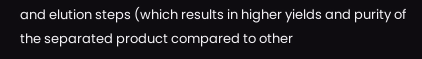and elution steps (which results in higher yields and purity of the separated product compared to other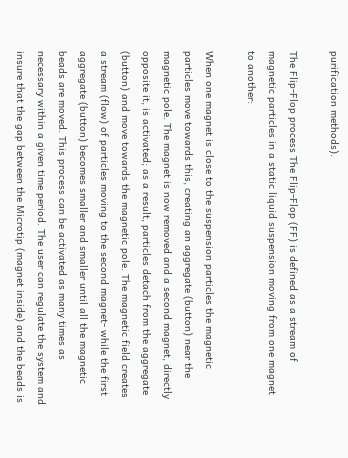purification methods).

The Flip-Flop process The Flip-Flop (FF) is defined as a stream of magnetic particles in a static liquid suspension moving from one magnet to another:

When one magnet is close to the suspension particles the magnetic particles move towards this, creating an aggregate (button) near the magnetic pole. The magnet is now removed and a second magnet, directly opposite it, is activated; as a result, particles detach from the aggregate (button) and move towards the magnetic pole. The magnetic field creates a stream (flow) of particles moving to the second magnet- while the first aggregate (button) becomes smaller and smaller until all the magnetic beads are moved. This process can be activated as many times as necessary within a given time period. The user can regulate the system and insure that the gap between the Microtip (magnet inside) and the beads is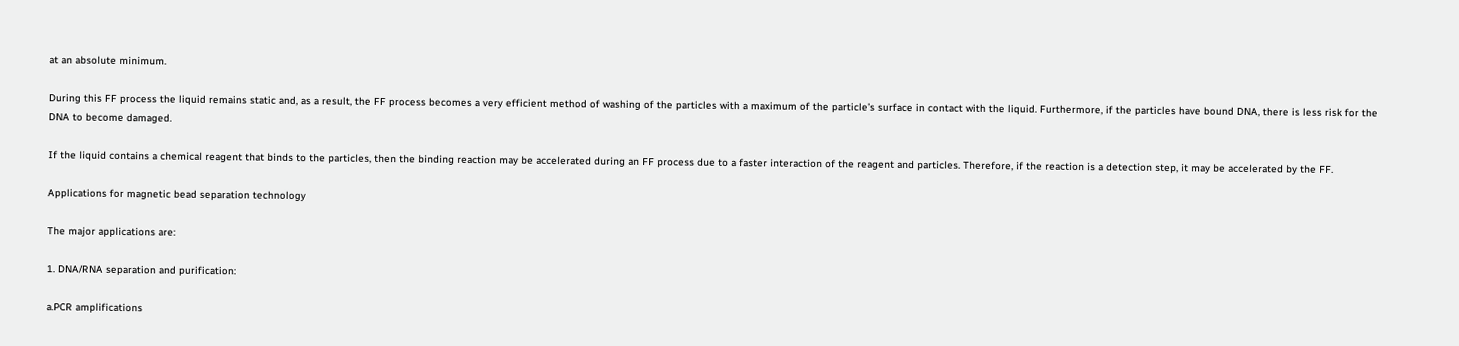at an absolute minimum.

During this FF process the liquid remains static and, as a result, the FF process becomes a very efficient method of washing of the particles with a maximum of the particle’s surface in contact with the liquid. Furthermore, if the particles have bound DNA, there is less risk for the DNA to become damaged.

If the liquid contains a chemical reagent that binds to the particles, then the binding reaction may be accelerated during an FF process due to a faster interaction of the reagent and particles. Therefore, if the reaction is a detection step, it may be accelerated by the FF.

Applications for magnetic bead separation technology

The major applications are:

1. DNA/RNA separation and purification:

a.PCR amplifications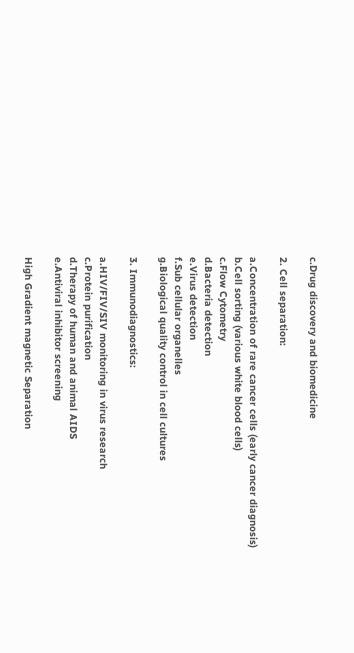c.Drug discovery and biomedicine

2. Cell separation:

a.Concentration of rare cancer cells (early cancer diagnosis)
b.Cell sorting (various white blood cells)
c.Flow Cytometry
d.Bacteria detection
e.Virus detection
f.Sub cellular organelles
g.Biological quality control in cell cultures

3. Immunodiagnostics:

a.HIV/FIV/SIV monitoring in virus research
c.Protein purification
d.Therapy of human and animal AIDS
e.Antiviral inhibitor screening

High Gradient magnetic Separation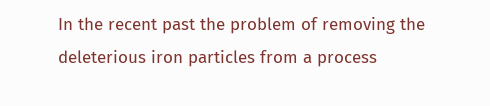In the recent past the problem of removing the deleterious iron particles from a process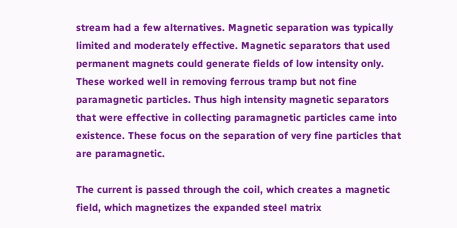stream had a few alternatives. Magnetic separation was typically limited and moderately effective. Magnetic separators that used permanent magnets could generate fields of low intensity only. These worked well in removing ferrous tramp but not fine paramagnetic particles. Thus high intensity magnetic separators that were effective in collecting paramagnetic particles came into existence. These focus on the separation of very fine particles that are paramagnetic.

The current is passed through the coil, which creates a magnetic field, which magnetizes the expanded steel matrix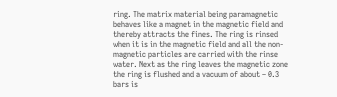ring. The matrix material being paramagnetic behaves like a magnet in the magnetic field and thereby attracts the fines. The ring is rinsed when it is in the magnetic field and all the non-magnetic particles are carried with the rinse water. Next as the ring leaves the magnetic zone the ring is flushed and a vacuum of about – 0.3 bars is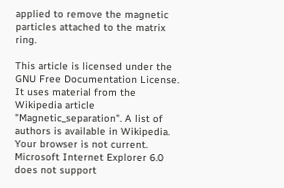applied to remove the magnetic particles attached to the matrix ring.

This article is licensed under the GNU Free Documentation License. It uses material from the Wikipedia article "Magnetic_separation". A list of authors is available in Wikipedia.
Your browser is not current. Microsoft Internet Explorer 6.0 does not support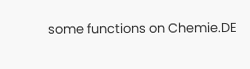some functions on Chemie.DE